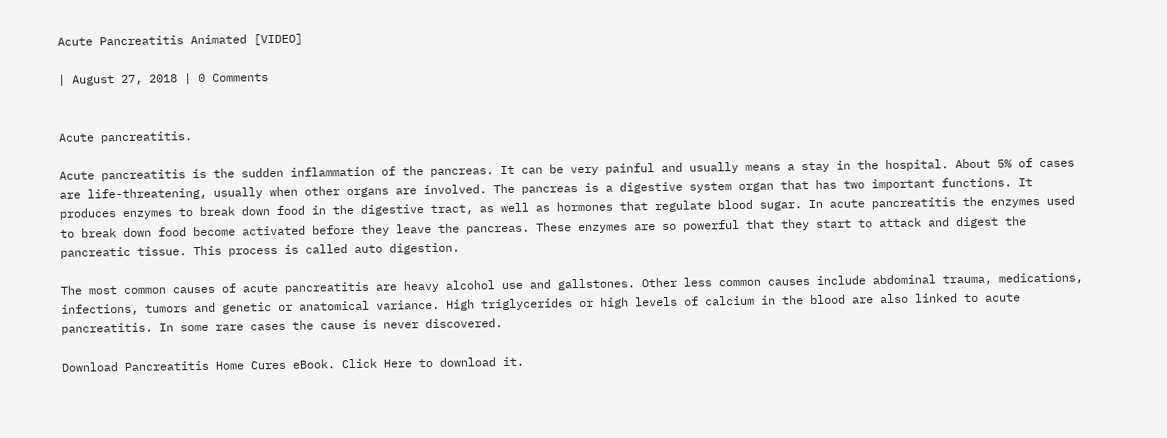Acute Pancreatitis Animated [VIDEO]

| August 27, 2018 | 0 Comments


Acute pancreatitis.

Acute pancreatitis is the sudden inflammation of the pancreas. It can be very painful and usually means a stay in the hospital. About 5% of cases are life-threatening, usually when other organs are involved. The pancreas is a digestive system organ that has two important functions. It produces enzymes to break down food in the digestive tract, as well as hormones that regulate blood sugar. In acute pancreatitis the enzymes used to break down food become activated before they leave the pancreas. These enzymes are so powerful that they start to attack and digest the pancreatic tissue. This process is called auto digestion.

The most common causes of acute pancreatitis are heavy alcohol use and gallstones. Other less common causes include abdominal trauma, medications, infections, tumors and genetic or anatomical variance. High triglycerides or high levels of calcium in the blood are also linked to acute pancreatitis. In some rare cases the cause is never discovered.

Download Pancreatitis Home Cures eBook. Click Here to download it.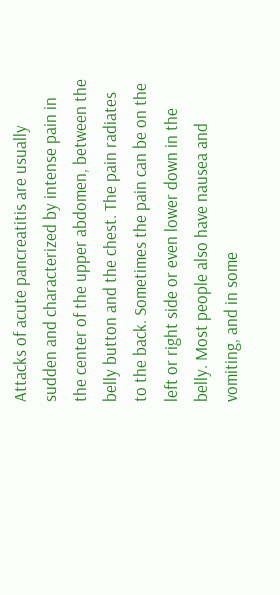Attacks of acute pancreatitis are usually sudden and characterized by intense pain in the center of the upper abdomen, between the belly button and the chest. The pain radiates to the back. Sometimes the pain can be on the left or right side or even lower down in the belly. Most people also have nausea and vomiting, and in some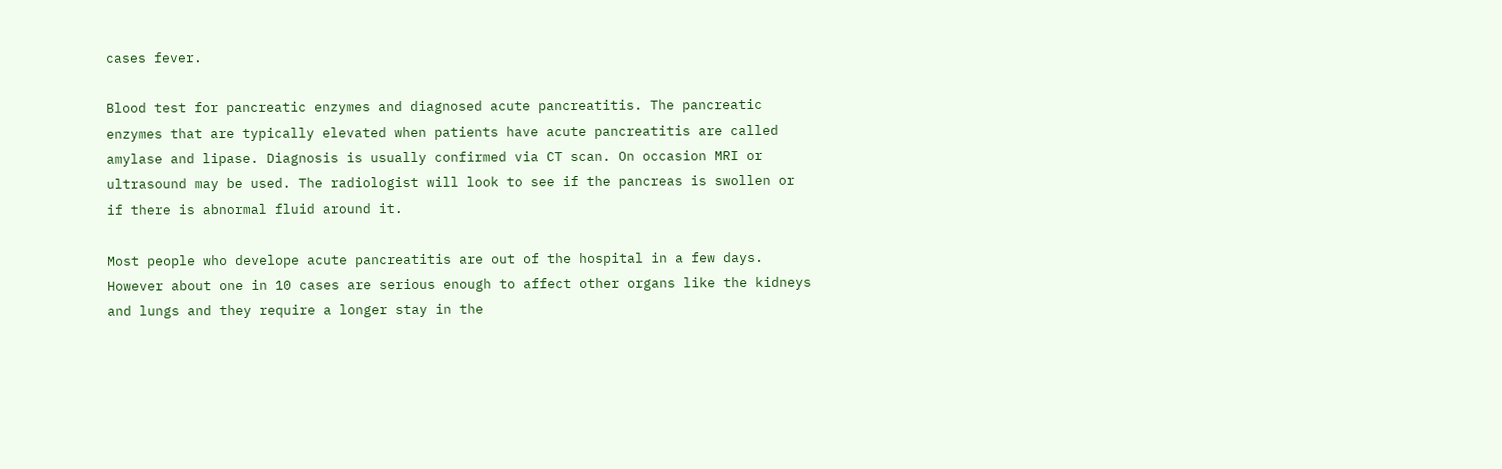cases fever.

Blood test for pancreatic enzymes and diagnosed acute pancreatitis. The pancreatic enzymes that are typically elevated when patients have acute pancreatitis are called amylase and lipase. Diagnosis is usually confirmed via CT scan. On occasion MRI or ultrasound may be used. The radiologist will look to see if the pancreas is swollen or if there is abnormal fluid around it.

Most people who develope acute pancreatitis are out of the hospital in a few days. However about one in 10 cases are serious enough to affect other organs like the kidneys and lungs and they require a longer stay in the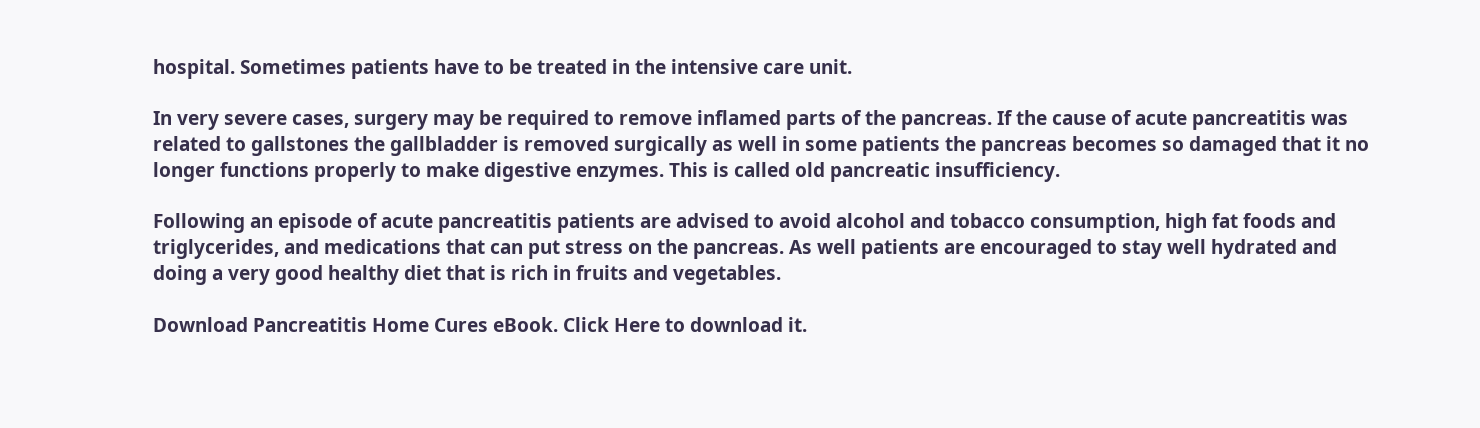hospital. Sometimes patients have to be treated in the intensive care unit.

In very severe cases, surgery may be required to remove inflamed parts of the pancreas. If the cause of acute pancreatitis was related to gallstones the gallbladder is removed surgically as well in some patients the pancreas becomes so damaged that it no longer functions properly to make digestive enzymes. This is called old pancreatic insufficiency.

Following an episode of acute pancreatitis patients are advised to avoid alcohol and tobacco consumption, high fat foods and triglycerides, and medications that can put stress on the pancreas. As well patients are encouraged to stay well hydrated and doing a very good healthy diet that is rich in fruits and vegetables.

Download Pancreatitis Home Cures eBook. Click Here to download it.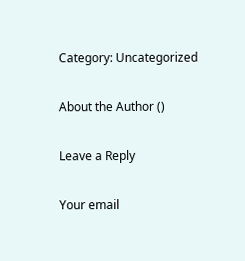Category: Uncategorized

About the Author ()

Leave a Reply

Your email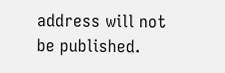address will not be published.